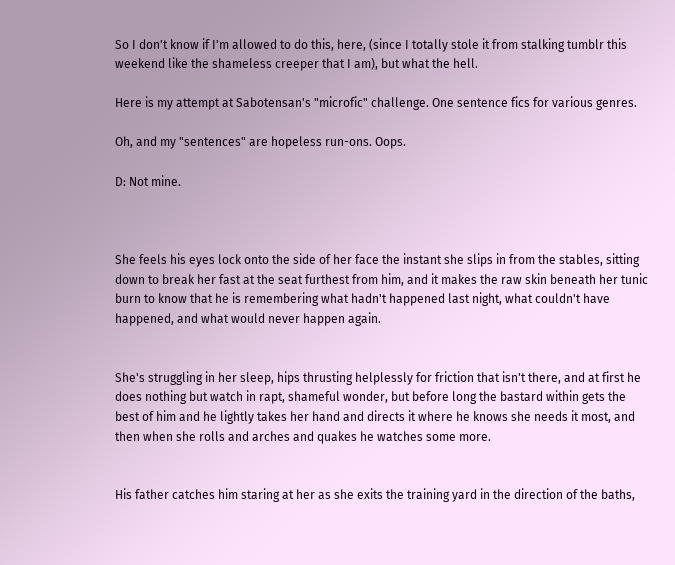So I don't know if I'm allowed to do this, here, (since I totally stole it from stalking tumblr this weekend like the shameless creeper that I am), but what the hell.

Here is my attempt at Sabotensan's "microfic" challenge. One sentence fics for various genres.

Oh, and my "sentences" are hopeless run-ons. Oops.

D: Not mine.



She feels his eyes lock onto the side of her face the instant she slips in from the stables, sitting down to break her fast at the seat furthest from him, and it makes the raw skin beneath her tunic burn to know that he is remembering what hadn't happened last night, what couldn't have happened, and what would never happen again.


She's struggling in her sleep, hips thrusting helplessly for friction that isn't there, and at first he does nothing but watch in rapt, shameful wonder, but before long the bastard within gets the best of him and he lightly takes her hand and directs it where he knows she needs it most, and then when she rolls and arches and quakes he watches some more.


His father catches him staring at her as she exits the training yard in the direction of the baths,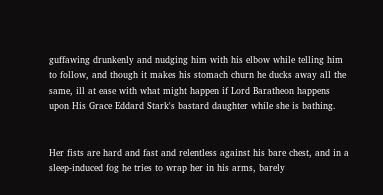guffawing drunkenly and nudging him with his elbow while telling him to follow, and though it makes his stomach churn he ducks away all the same, ill at ease with what might happen if Lord Baratheon happens upon His Grace Eddard Stark's bastard daughter while she is bathing.


Her fists are hard and fast and relentless against his bare chest, and in a sleep-induced fog he tries to wrap her in his arms, barely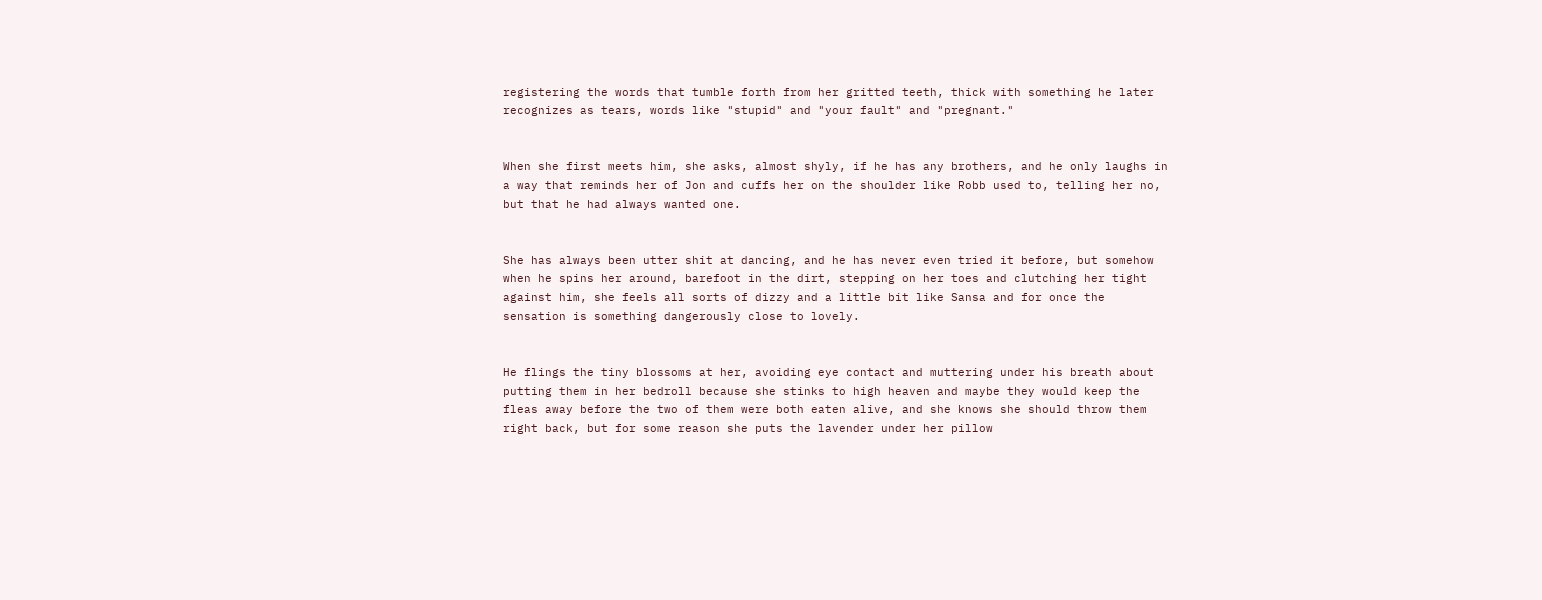registering the words that tumble forth from her gritted teeth, thick with something he later recognizes as tears, words like "stupid" and "your fault" and "pregnant."


When she first meets him, she asks, almost shyly, if he has any brothers, and he only laughs in a way that reminds her of Jon and cuffs her on the shoulder like Robb used to, telling her no, but that he had always wanted one.


She has always been utter shit at dancing, and he has never even tried it before, but somehow when he spins her around, barefoot in the dirt, stepping on her toes and clutching her tight against him, she feels all sorts of dizzy and a little bit like Sansa and for once the sensation is something dangerously close to lovely.


He flings the tiny blossoms at her, avoiding eye contact and muttering under his breath about putting them in her bedroll because she stinks to high heaven and maybe they would keep the fleas away before the two of them were both eaten alive, and she knows she should throw them right back, but for some reason she puts the lavender under her pillow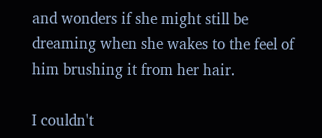and wonders if she might still be dreaming when she wakes to the feel of him brushing it from her hair.

I couldn't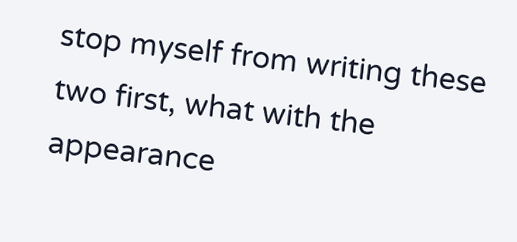stop myself from writing these two first, what with the appearance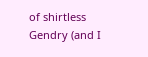of shirtless Gendry (and I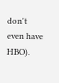don't even have HBO).